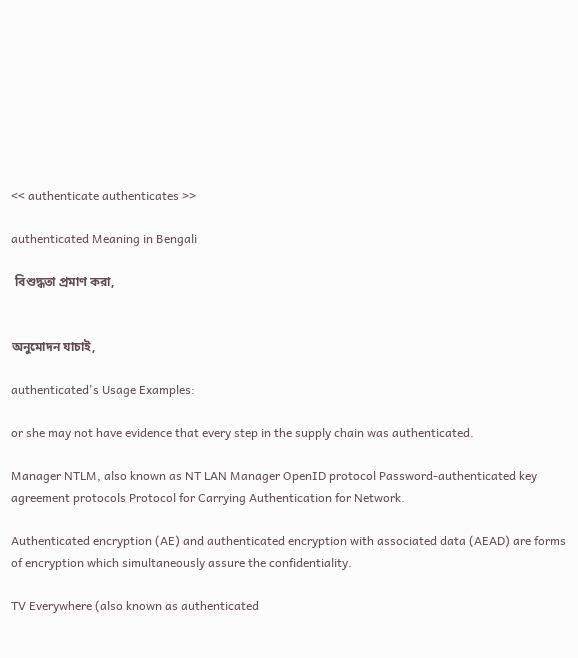<< authenticate authenticates >>

authenticated Meaning in Bengali

 বিশুদ্ধতা প্রমাণ করা,


অনুমোদন যাচাই,

authenticated's Usage Examples:

or she may not have evidence that every step in the supply chain was authenticated.

Manager NTLM, also known as NT LAN Manager OpenID protocol Password-authenticated key agreement protocols Protocol for Carrying Authentication for Network.

Authenticated encryption (AE) and authenticated encryption with associated data (AEAD) are forms of encryption which simultaneously assure the confidentiality.

TV Everywhere (also known as authenticated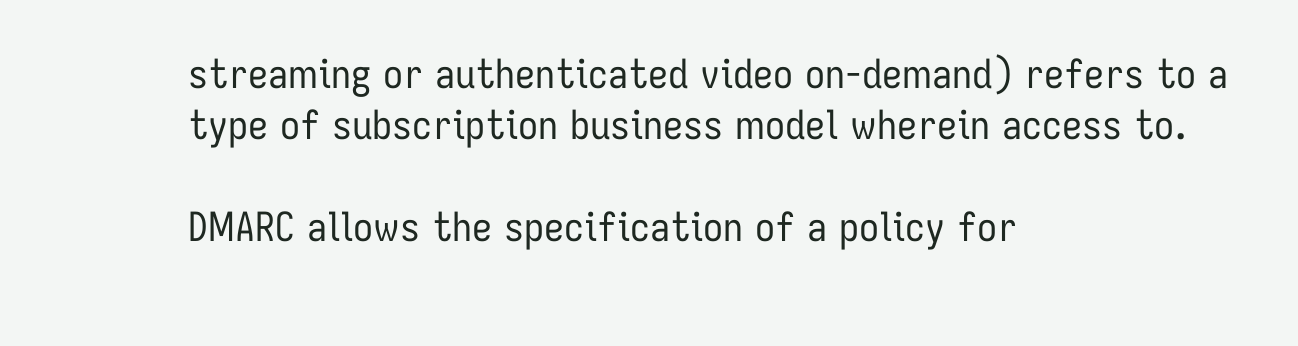streaming or authenticated video on-demand) refers to a type of subscription business model wherein access to.

DMARC allows the specification of a policy for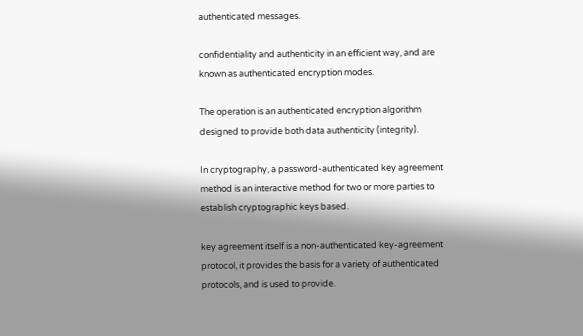authenticated messages.

confidentiality and authenticity in an efficient way, and are known as authenticated encryption modes.

The operation is an authenticated encryption algorithm designed to provide both data authenticity (integrity).

In cryptography, a password-authenticated key agreement method is an interactive method for two or more parties to establish cryptographic keys based.

key agreement itself is a non-authenticated key-agreement protocol, it provides the basis for a variety of authenticated protocols, and is used to provide.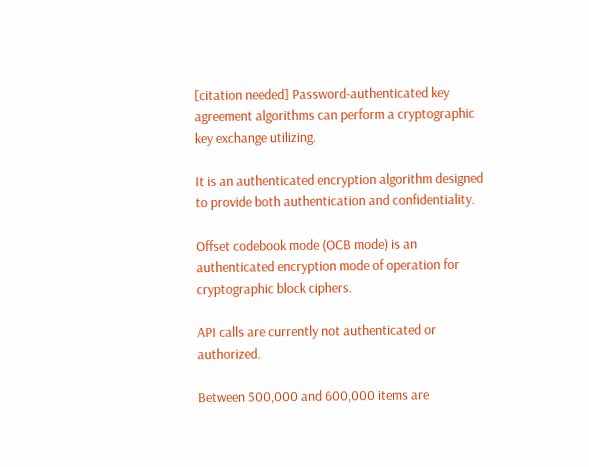[citation needed] Password-authenticated key agreement algorithms can perform a cryptographic key exchange utilizing.

It is an authenticated encryption algorithm designed to provide both authentication and confidentiality.

Offset codebook mode (OCB mode) is an authenticated encryption mode of operation for cryptographic block ciphers.

API calls are currently not authenticated or authorized.

Between 500,000 and 600,000 items are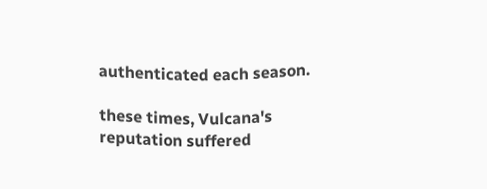authenticated each season.

these times, Vulcana's reputation suffered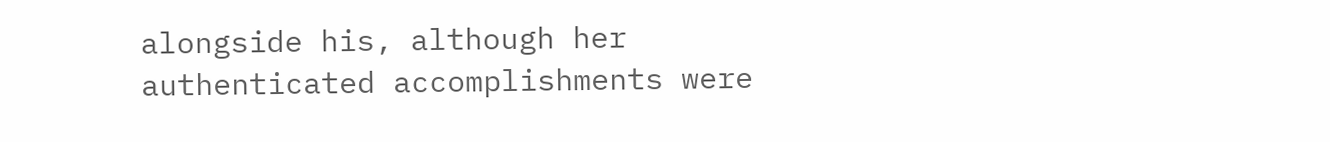alongside his, although her authenticated accomplishments were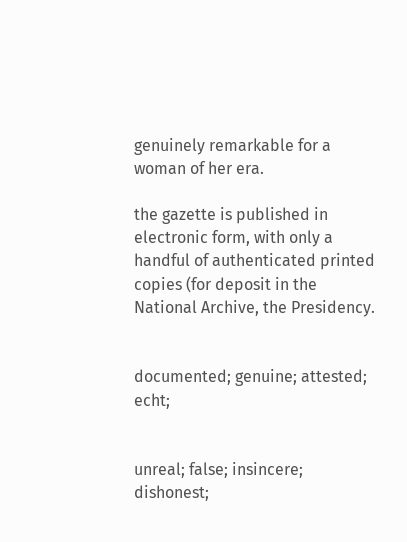genuinely remarkable for a woman of her era.

the gazette is published in electronic form, with only a handful of authenticated printed copies (for deposit in the National Archive, the Presidency.


documented; genuine; attested; echt;


unreal; false; insincere; dishonest;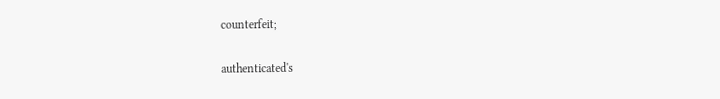counterfeit;

authenticated's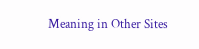Meaning in Other Sites